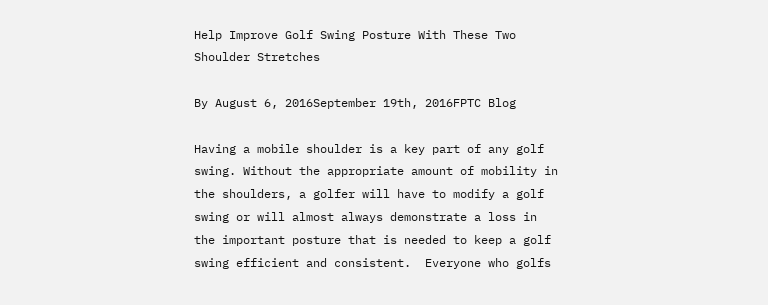Help Improve Golf Swing Posture With These Two Shoulder Stretches

By August 6, 2016September 19th, 2016FPTC Blog

Having a mobile shoulder is a key part of any golf swing. Without the appropriate amount of mobility in the shoulders, a golfer will have to modify a golf swing or will almost always demonstrate a loss in the important posture that is needed to keep a golf swing efficient and consistent.  Everyone who golfs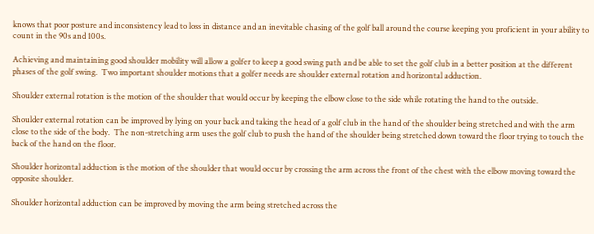knows that poor posture and inconsistency lead to loss in distance and an inevitable chasing of the golf ball around the course keeping you proficient in your ability to count in the 90s and 100s.

Achieving and maintaining good shoulder mobility will allow a golfer to keep a good swing path and be able to set the golf club in a better position at the different phases of the golf swing.  Two important shoulder motions that a golfer needs are shoulder external rotation and horizontal adduction.

Shoulder external rotation is the motion of the shoulder that would occur by keeping the elbow close to the side while rotating the hand to the outside.

Shoulder external rotation can be improved by lying on your back and taking the head of a golf club in the hand of the shoulder being stretched and with the arm close to the side of the body.  The non-stretching arm uses the golf club to push the hand of the shoulder being stretched down toward the floor trying to touch the back of the hand on the floor.

Shoulder horizontal adduction is the motion of the shoulder that would occur by crossing the arm across the front of the chest with the elbow moving toward the opposite shoulder.

Shoulder horizontal adduction can be improved by moving the arm being stretched across the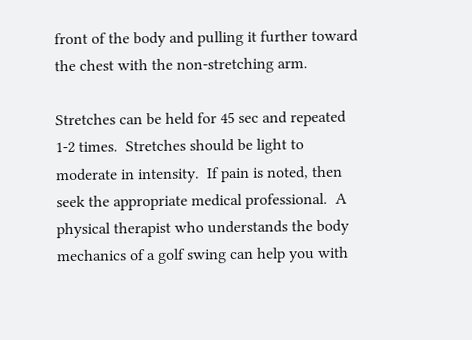front of the body and pulling it further toward the chest with the non-stretching arm.

Stretches can be held for 45 sec and repeated 1-2 times.  Stretches should be light to moderate in intensity.  If pain is noted, then seek the appropriate medical professional.  A physical therapist who understands the body mechanics of a golf swing can help you with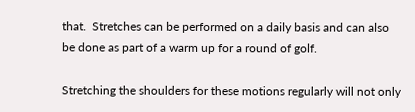that.  Stretches can be performed on a daily basis and can also be done as part of a warm up for a round of golf.

Stretching the shoulders for these motions regularly will not only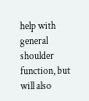help with general shoulder function, but will also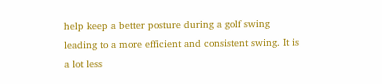help keep a better posture during a golf swing leading to a more efficient and consistent swing. It is a lot less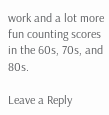work and a lot more fun counting scores in the 60s, 70s, and 80s.

Leave a Reply